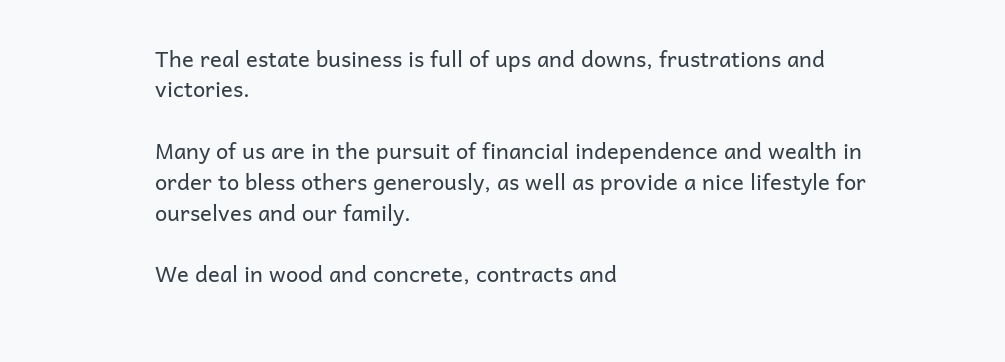The real estate business is full of ups and downs, frustrations and victories.

Many of us are in the pursuit of financial independence and wealth in order to bless others generously, as well as provide a nice lifestyle for ourselves and our family.

We deal in wood and concrete, contracts and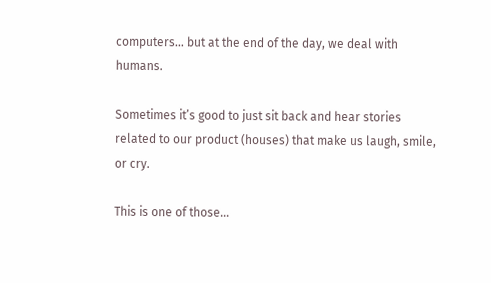computers… but at the end of the day, we deal with humans.

Sometimes it’s good to just sit back and hear stories related to our product (houses) that make us laugh, smile, or cry.

This is one of those…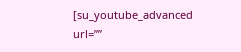[su_youtube_advanced url=””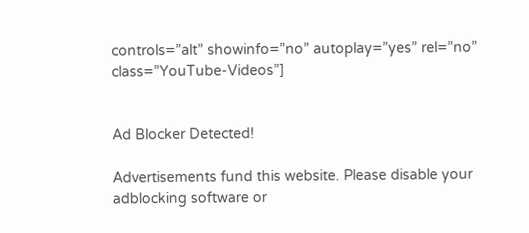controls=”alt” showinfo=”no” autoplay=”yes” rel=”no” class=”YouTube-Videos”]


Ad Blocker Detected!

Advertisements fund this website. Please disable your adblocking software or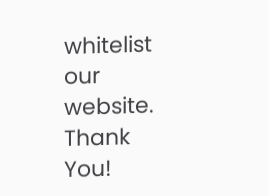whitelist our website.
Thank You!